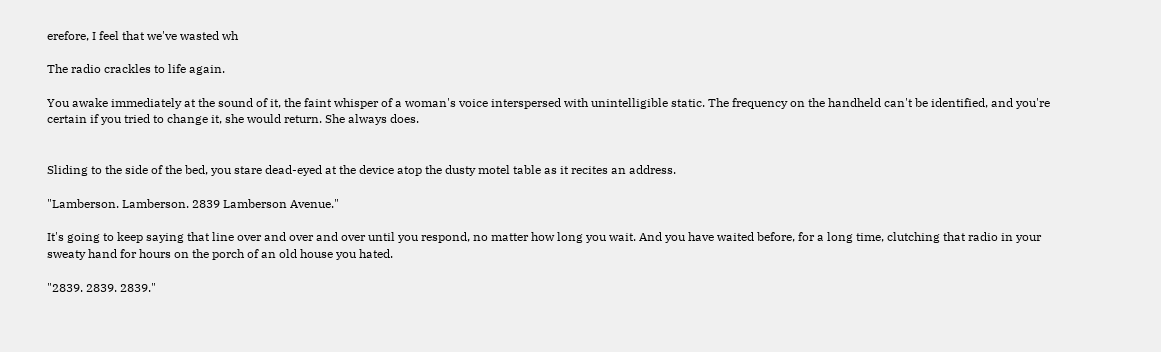erefore, I feel that we've wasted wh

The radio crackles to life again.

You awake immediately at the sound of it, the faint whisper of a woman's voice interspersed with unintelligible static. The frequency on the handheld can't be identified, and you're certain if you tried to change it, she would return. She always does.


Sliding to the side of the bed, you stare dead-eyed at the device atop the dusty motel table as it recites an address.

"Lamberson. Lamberson. 2839 Lamberson Avenue."

It's going to keep saying that line over and over and over until you respond, no matter how long you wait. And you have waited before, for a long time, clutching that radio in your sweaty hand for hours on the porch of an old house you hated.

"2839. 2839. 2839."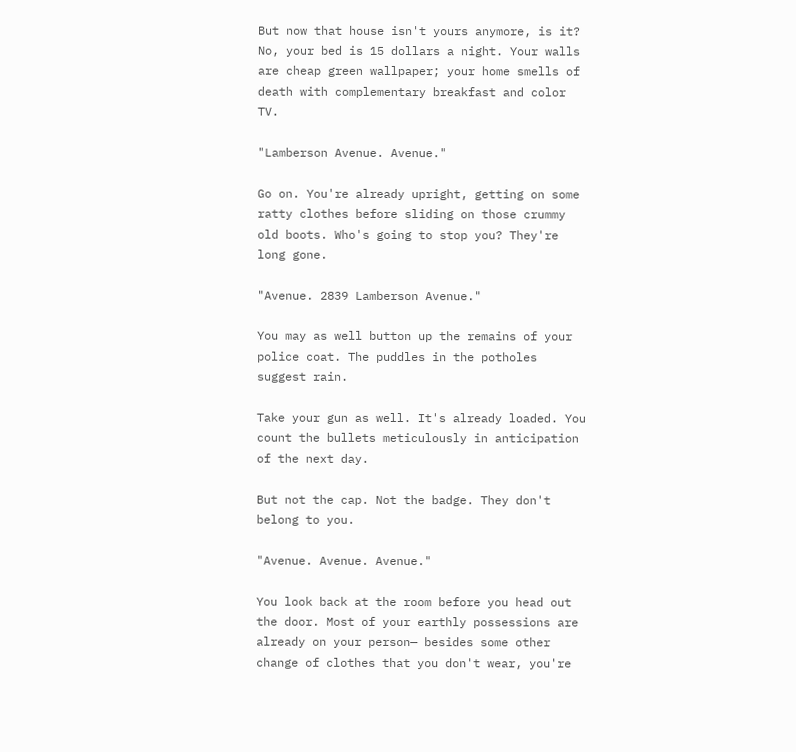But now that house isn't yours anymore, is it? No, your bed is 15 dollars a night. Your walls are cheap green wallpaper; your home smells of death with complementary breakfast and color TV.

"Lamberson Avenue. Avenue."

Go on. You're already upright, getting on some ratty clothes before sliding on those crummy old boots. Who's going to stop you? They're long gone.

"Avenue. 2839 Lamberson Avenue."

You may as well button up the remains of your police coat. The puddles in the potholes suggest rain.

Take your gun as well. It's already loaded. You count the bullets meticulously in anticipation of the next day.

But not the cap. Not the badge. They don't belong to you.

"Avenue. Avenue. Avenue."

You look back at the room before you head out the door. Most of your earthly possessions are already on your person— besides some other change of clothes that you don't wear, you're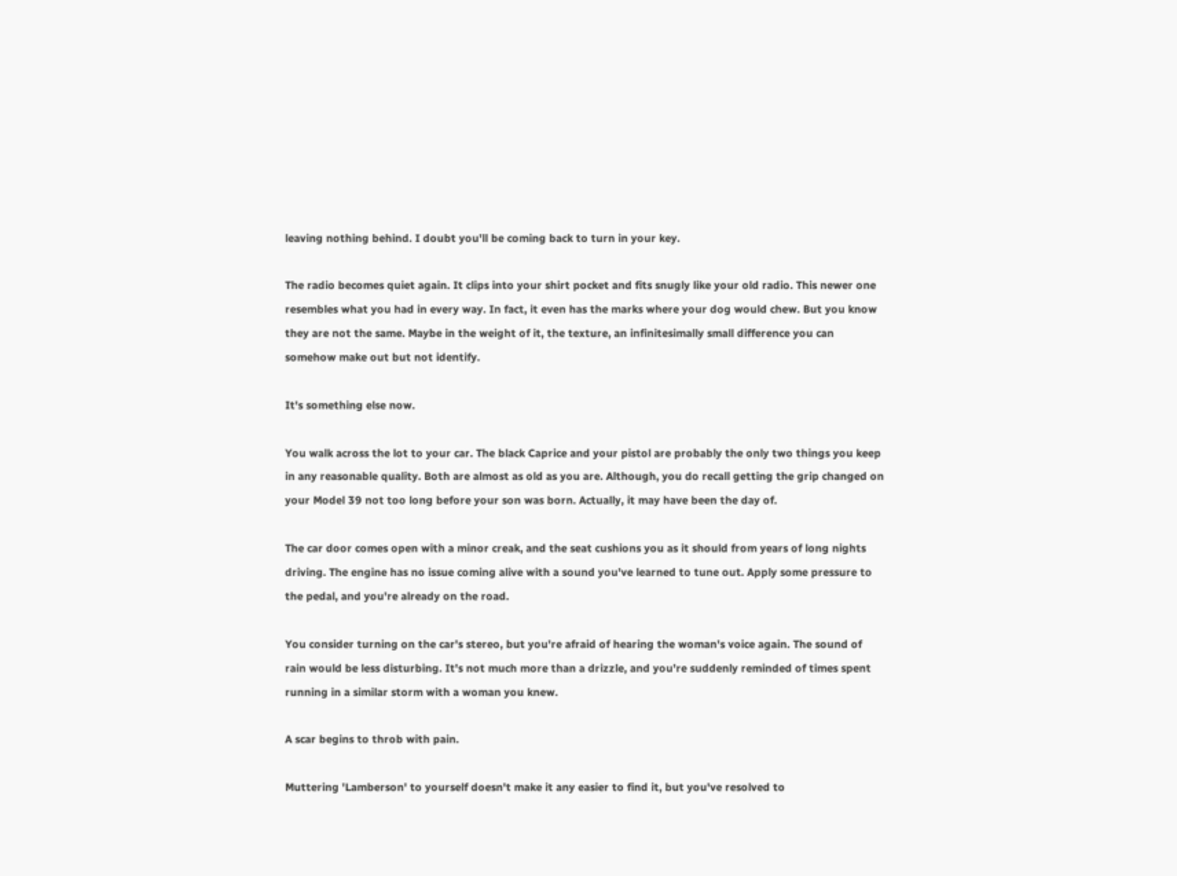leaving nothing behind. I doubt you'll be coming back to turn in your key.

The radio becomes quiet again. It clips into your shirt pocket and fits snugly like your old radio. This newer one resembles what you had in every way. In fact, it even has the marks where your dog would chew. But you know they are not the same. Maybe in the weight of it, the texture, an infinitesimally small difference you can somehow make out but not identify.

It's something else now.

You walk across the lot to your car. The black Caprice and your pistol are probably the only two things you keep in any reasonable quality. Both are almost as old as you are. Although, you do recall getting the grip changed on your Model 39 not too long before your son was born. Actually, it may have been the day of.

The car door comes open with a minor creak, and the seat cushions you as it should from years of long nights driving. The engine has no issue coming alive with a sound you've learned to tune out. Apply some pressure to the pedal, and you're already on the road.

You consider turning on the car's stereo, but you're afraid of hearing the woman's voice again. The sound of rain would be less disturbing. It's not much more than a drizzle, and you're suddenly reminded of times spent running in a similar storm with a woman you knew.

A scar begins to throb with pain.

Muttering 'Lamberson' to yourself doesn't make it any easier to find it, but you've resolved to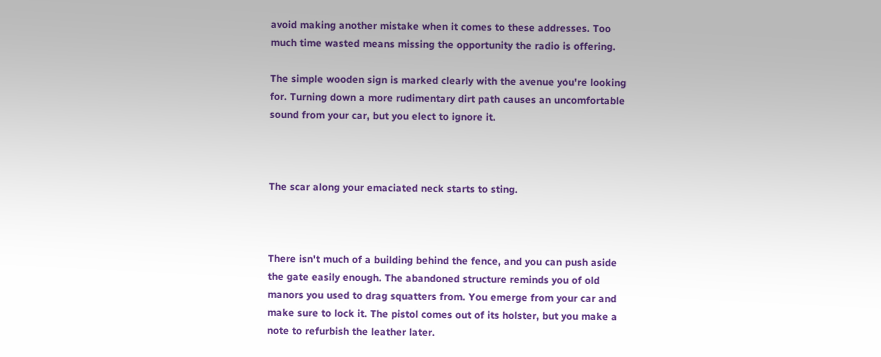avoid making another mistake when it comes to these addresses. Too much time wasted means missing the opportunity the radio is offering.

The simple wooden sign is marked clearly with the avenue you're looking for. Turning down a more rudimentary dirt path causes an uncomfortable sound from your car, but you elect to ignore it.



The scar along your emaciated neck starts to sting.



There isn't much of a building behind the fence, and you can push aside the gate easily enough. The abandoned structure reminds you of old manors you used to drag squatters from. You emerge from your car and make sure to lock it. The pistol comes out of its holster, but you make a note to refurbish the leather later.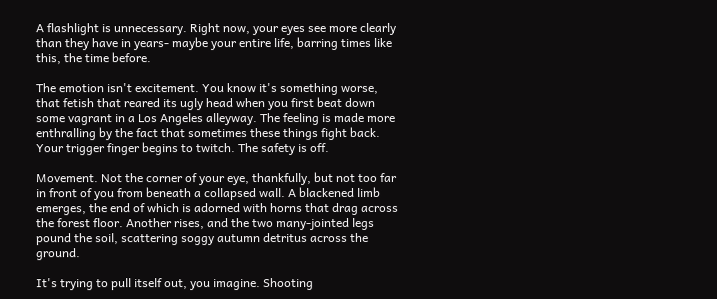A flashlight is unnecessary. Right now, your eyes see more clearly than they have in years- maybe your entire life, barring times like this, the time before.

The emotion isn't excitement. You know it's something worse, that fetish that reared its ugly head when you first beat down some vagrant in a Los Angeles alleyway. The feeling is made more enthralling by the fact that sometimes these things fight back. Your trigger finger begins to twitch. The safety is off.

Movement. Not the corner of your eye, thankfully, but not too far in front of you from beneath a collapsed wall. A blackened limb emerges, the end of which is adorned with horns that drag across the forest floor. Another rises, and the two many-jointed legs pound the soil, scattering soggy autumn detritus across the ground.

It's trying to pull itself out, you imagine. Shooting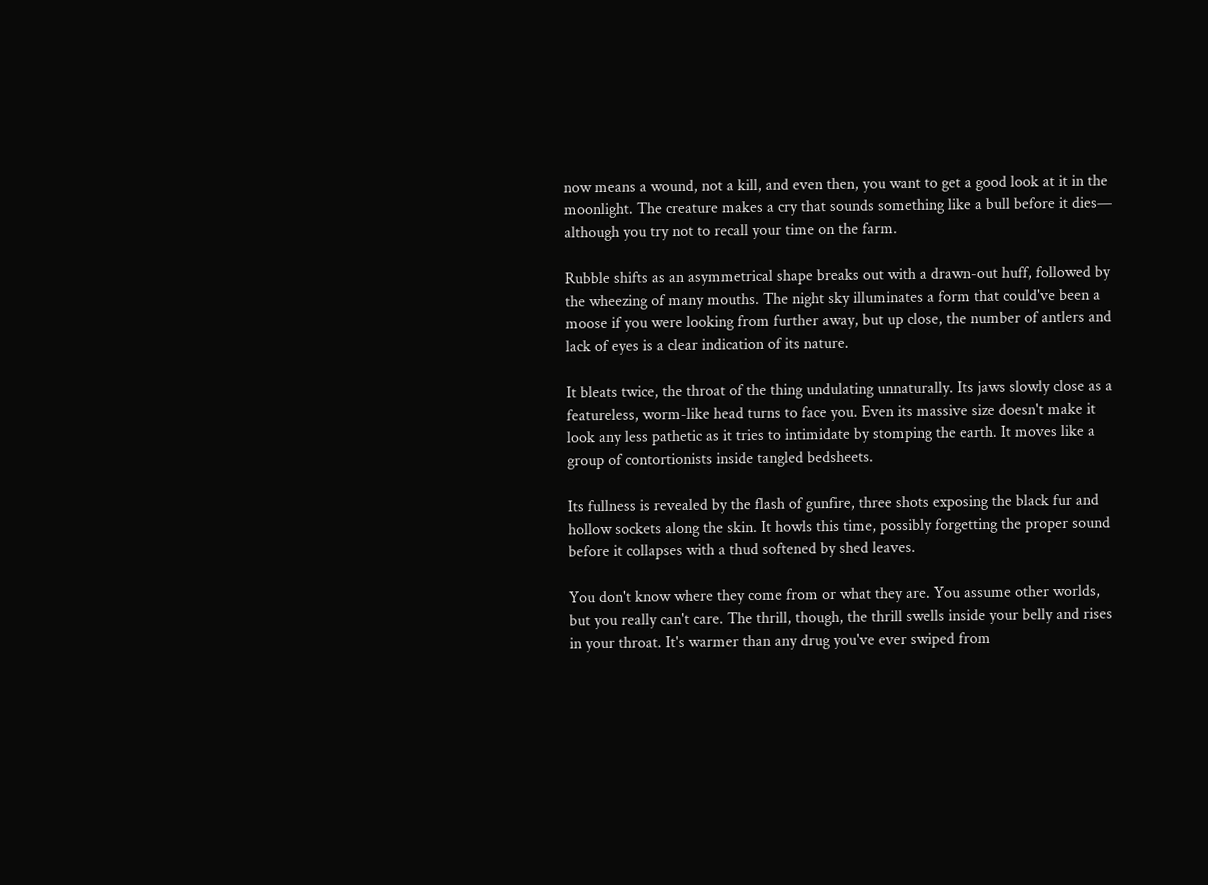now means a wound, not a kill, and even then, you want to get a good look at it in the moonlight. The creature makes a cry that sounds something like a bull before it dies— although you try not to recall your time on the farm.

Rubble shifts as an asymmetrical shape breaks out with a drawn-out huff, followed by the wheezing of many mouths. The night sky illuminates a form that could've been a moose if you were looking from further away, but up close, the number of antlers and lack of eyes is a clear indication of its nature.

It bleats twice, the throat of the thing undulating unnaturally. Its jaws slowly close as a featureless, worm-like head turns to face you. Even its massive size doesn't make it look any less pathetic as it tries to intimidate by stomping the earth. It moves like a group of contortionists inside tangled bedsheets.

Its fullness is revealed by the flash of gunfire, three shots exposing the black fur and hollow sockets along the skin. It howls this time, possibly forgetting the proper sound before it collapses with a thud softened by shed leaves.

You don't know where they come from or what they are. You assume other worlds, but you really can't care. The thrill, though, the thrill swells inside your belly and rises in your throat. It's warmer than any drug you've ever swiped from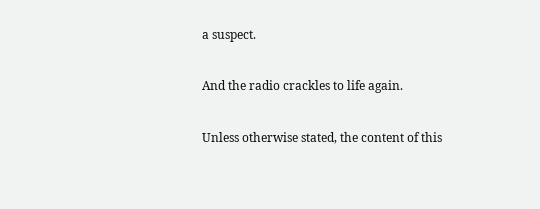a suspect.

And the radio crackles to life again.

Unless otherwise stated, the content of this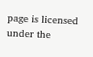page is licensed under the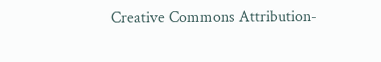Creative Commons Attribution-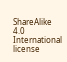ShareAlike 4.0 International license